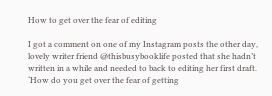How to get over the fear of editing

I got a comment on one of my Instagram posts the other day, lovely writer friend @thisbusybooklife posted that she hadn’t written in a while and needed to back to editing her first draft. ‘How do you get over the fear of getting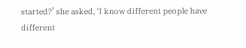started?’ she asked, ‘I know different people have different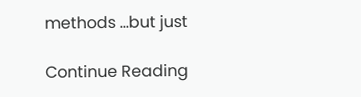methods …but just

Continue Reading